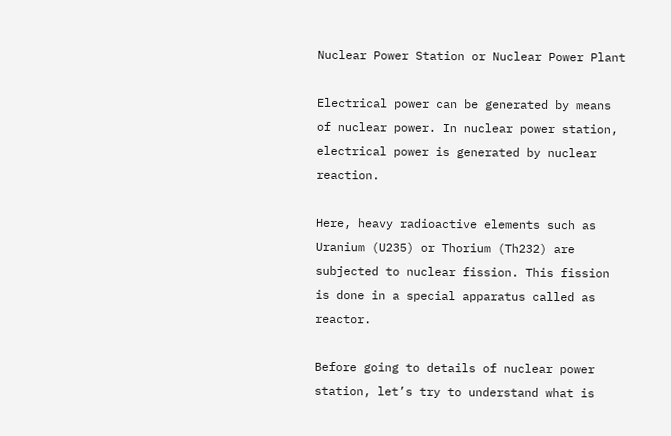Nuclear Power Station or Nuclear Power Plant

Electrical power can be generated by means of nuclear power. In nuclear power station, electrical power is generated by nuclear reaction.

Here, heavy radioactive elements such as Uranium (U235) or Thorium (Th232) are subjected to nuclear fission. This fission is done in a special apparatus called as reactor.

Before going to details of nuclear power station, let’s try to understand what is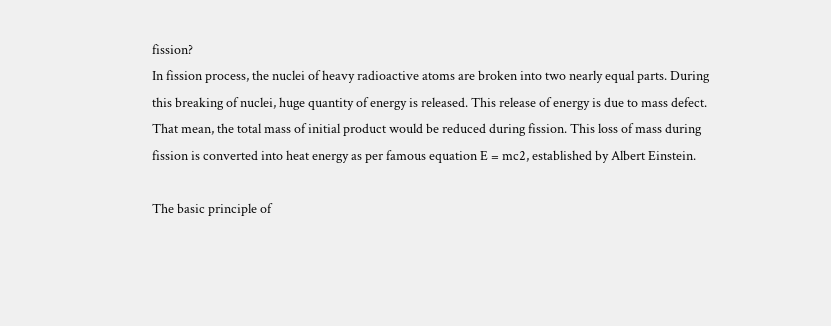fission?
In fission process, the nuclei of heavy radioactive atoms are broken into two nearly equal parts. During this breaking of nuclei, huge quantity of energy is released. This release of energy is due to mass defect. That mean, the total mass of initial product would be reduced during fission. This loss of mass during fission is converted into heat energy as per famous equation E = mc2, established by Albert Einstein.

The basic principle of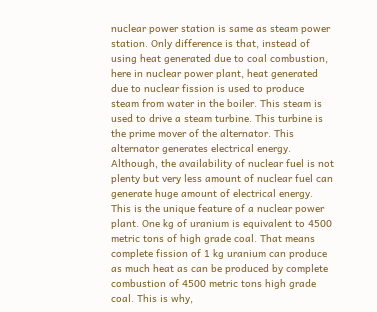nuclear power station is same as steam power station. Only difference is that, instead of using heat generated due to coal combustion, here in nuclear power plant, heat generated due to nuclear fission is used to produce steam from water in the boiler. This steam is used to drive a steam turbine. This turbine is the prime mover of the alternator. This alternator generates electrical energy. Although, the availability of nuclear fuel is not plenty but very less amount of nuclear fuel can generate huge amount of electrical energy. This is the unique feature of a nuclear power plant. One kg of uranium is equivalent to 4500 metric tons of high grade coal. That means complete fission of 1 kg uranium can produce as much heat as can be produced by complete combustion of 4500 metric tons high grade coal. This is why,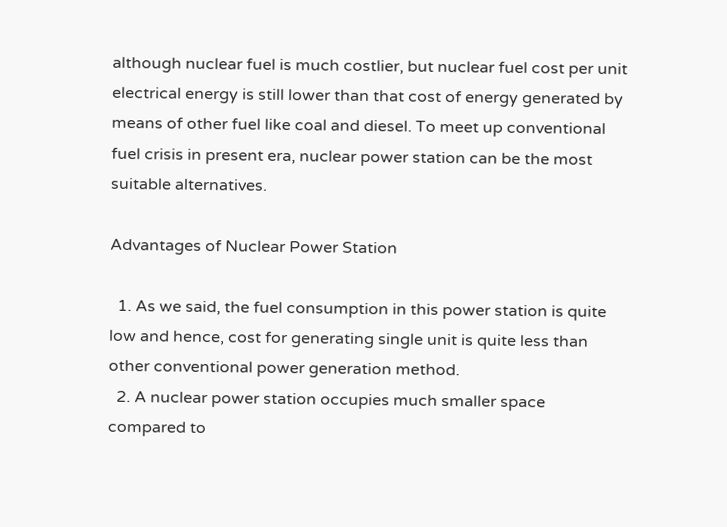although nuclear fuel is much costlier, but nuclear fuel cost per unit electrical energy is still lower than that cost of energy generated by means of other fuel like coal and diesel. To meet up conventional fuel crisis in present era, nuclear power station can be the most suitable alternatives.

Advantages of Nuclear Power Station

  1. As we said, the fuel consumption in this power station is quite low and hence, cost for generating single unit is quite less than other conventional power generation method.
  2. A nuclear power station occupies much smaller space compared to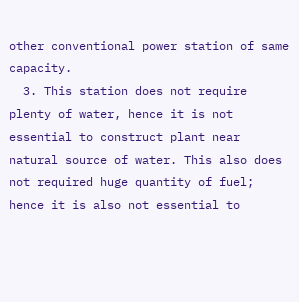other conventional power station of same capacity.
  3. This station does not require plenty of water, hence it is not essential to construct plant near natural source of water. This also does not required huge quantity of fuel; hence it is also not essential to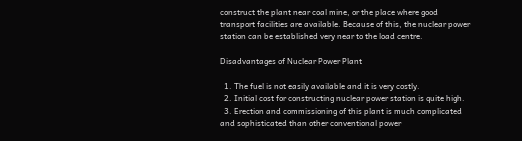construct the plant near coal mine, or the place where good transport facilities are available. Because of this, the nuclear power station can be established very near to the load centre.

Disadvantages of Nuclear Power Plant

  1. The fuel is not easily available and it is very costly.
  2. Initial cost for constructing nuclear power station is quite high.
  3. Erection and commissioning of this plant is much complicated and sophisticated than other conventional power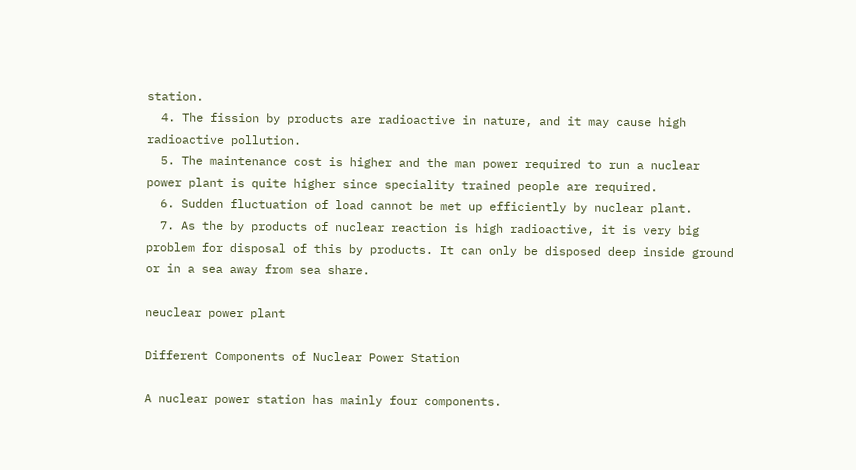station.
  4. The fission by products are radioactive in nature, and it may cause high radioactive pollution.
  5. The maintenance cost is higher and the man power required to run a nuclear power plant is quite higher since speciality trained people are required.
  6. Sudden fluctuation of load cannot be met up efficiently by nuclear plant.
  7. As the by products of nuclear reaction is high radioactive, it is very big problem for disposal of this by products. It can only be disposed deep inside ground or in a sea away from sea share.

neuclear power plant

Different Components of Nuclear Power Station

A nuclear power station has mainly four components.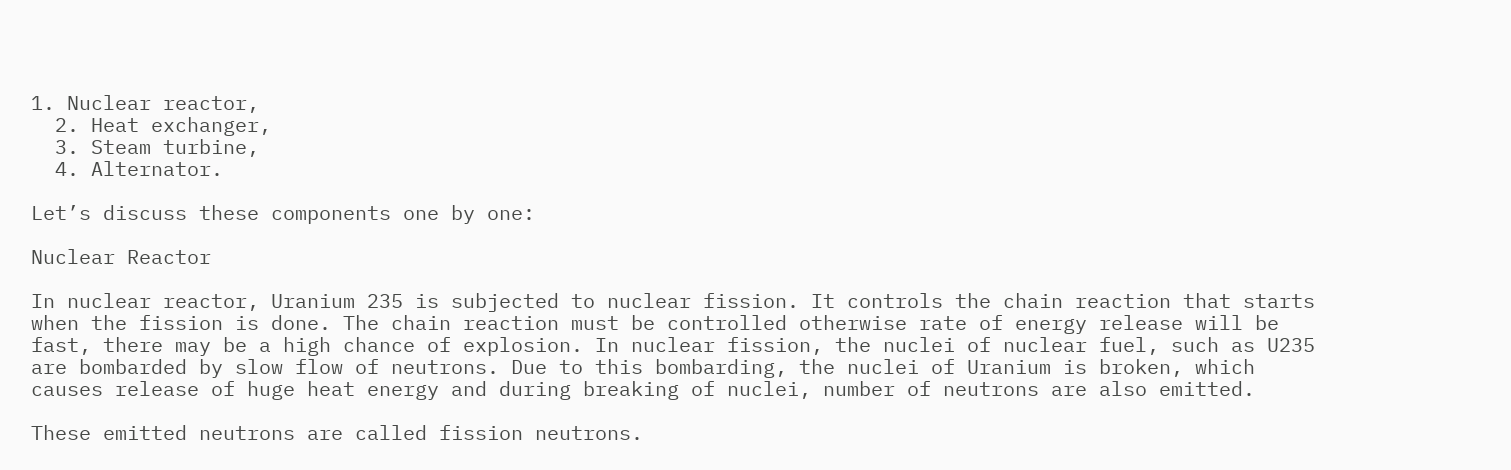1. Nuclear reactor,
  2. Heat exchanger,
  3. Steam turbine,
  4. Alternator.

Let’s discuss these components one by one:

Nuclear Reactor

In nuclear reactor, Uranium 235 is subjected to nuclear fission. It controls the chain reaction that starts when the fission is done. The chain reaction must be controlled otherwise rate of energy release will be fast, there may be a high chance of explosion. In nuclear fission, the nuclei of nuclear fuel, such as U235 are bombarded by slow flow of neutrons. Due to this bombarding, the nuclei of Uranium is broken, which causes release of huge heat energy and during breaking of nuclei, number of neutrons are also emitted.

These emitted neutrons are called fission neutrons.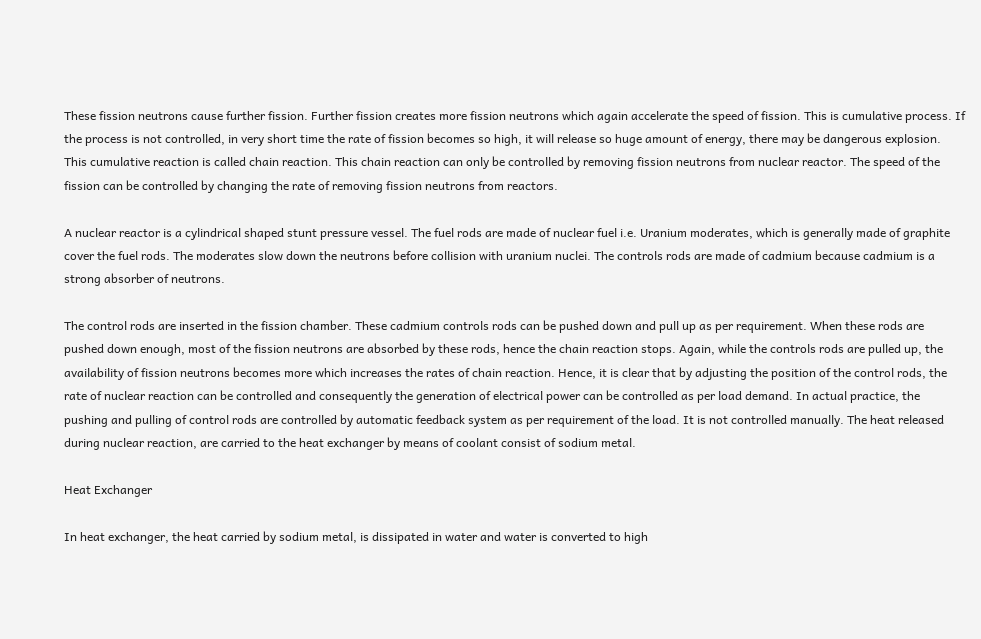These fission neutrons cause further fission. Further fission creates more fission neutrons which again accelerate the speed of fission. This is cumulative process. If the process is not controlled, in very short time the rate of fission becomes so high, it will release so huge amount of energy, there may be dangerous explosion. This cumulative reaction is called chain reaction. This chain reaction can only be controlled by removing fission neutrons from nuclear reactor. The speed of the fission can be controlled by changing the rate of removing fission neutrons from reactors.

A nuclear reactor is a cylindrical shaped stunt pressure vessel. The fuel rods are made of nuclear fuel i.e. Uranium moderates, which is generally made of graphite cover the fuel rods. The moderates slow down the neutrons before collision with uranium nuclei. The controls rods are made of cadmium because cadmium is a strong absorber of neutrons.

The control rods are inserted in the fission chamber. These cadmium controls rods can be pushed down and pull up as per requirement. When these rods are pushed down enough, most of the fission neutrons are absorbed by these rods, hence the chain reaction stops. Again, while the controls rods are pulled up, the availability of fission neutrons becomes more which increases the rates of chain reaction. Hence, it is clear that by adjusting the position of the control rods, the rate of nuclear reaction can be controlled and consequently the generation of electrical power can be controlled as per load demand. In actual practice, the pushing and pulling of control rods are controlled by automatic feedback system as per requirement of the load. It is not controlled manually. The heat released during nuclear reaction, are carried to the heat exchanger by means of coolant consist of sodium metal.

Heat Exchanger

In heat exchanger, the heat carried by sodium metal, is dissipated in water and water is converted to high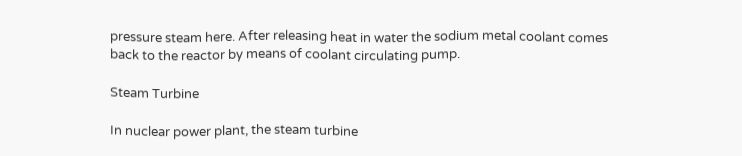pressure steam here. After releasing heat in water the sodium metal coolant comes back to the reactor by means of coolant circulating pump.

Steam Turbine

In nuclear power plant, the steam turbine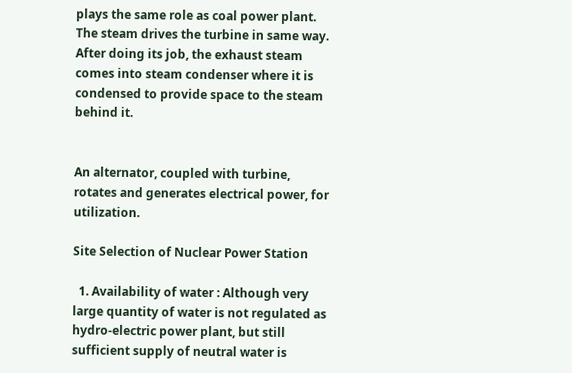plays the same role as coal power plant. The steam drives the turbine in same way. After doing its job, the exhaust steam comes into steam condenser where it is condensed to provide space to the steam behind it.


An alternator, coupled with turbine, rotates and generates electrical power, for utilization.

Site Selection of Nuclear Power Station

  1. Availability of water : Although very large quantity of water is not regulated as hydro-electric power plant, but still sufficient supply of neutral water is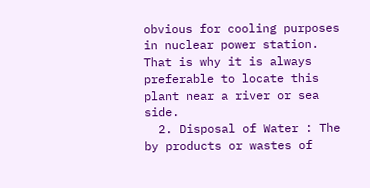obvious for cooling purposes in nuclear power station. That is why it is always preferable to locate this plant near a river or sea side.
  2. Disposal of Water : The by products or wastes of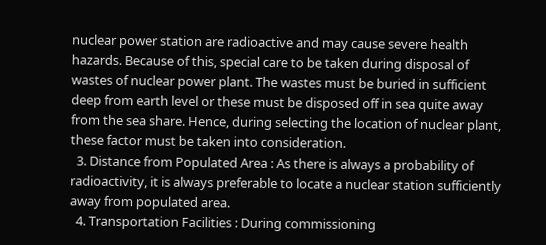nuclear power station are radioactive and may cause severe health hazards. Because of this, special care to be taken during disposal of wastes of nuclear power plant. The wastes must be buried in sufficient deep from earth level or these must be disposed off in sea quite away from the sea share. Hence, during selecting the location of nuclear plant, these factor must be taken into consideration.
  3. Distance from Populated Area : As there is always a probability of radioactivity, it is always preferable to locate a nuclear station sufficiently away from populated area.
  4. Transportation Facilities : During commissioning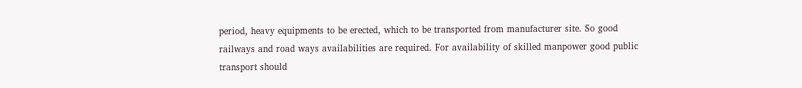period, heavy equipments to be erected, which to be transported from manufacturer site. So good railways and road ways availabilities are required. For availability of skilled manpower good public transport should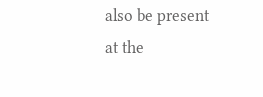also be present at the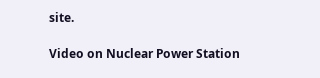site.

Video on Nuclear Power Station